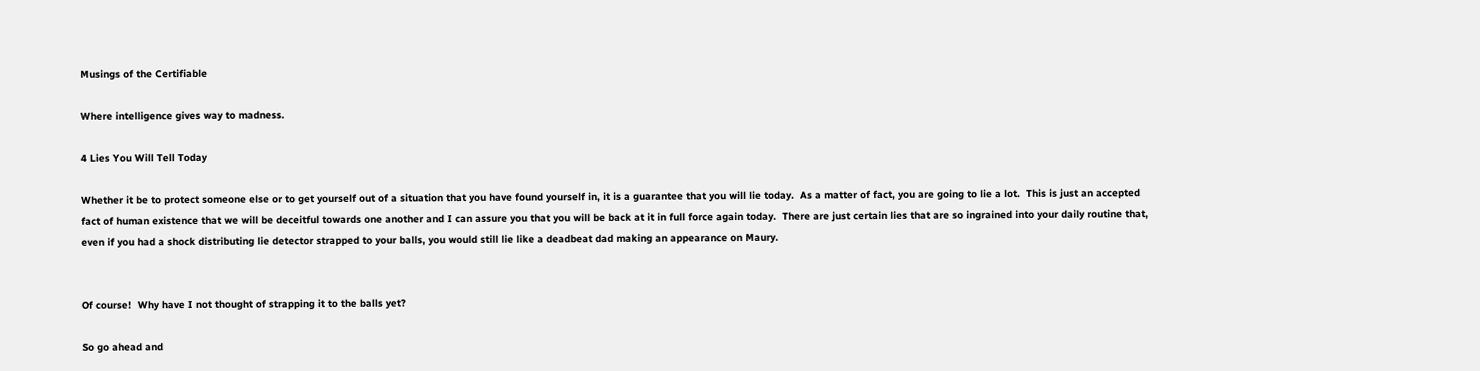Musings of the Certifiable

Where intelligence gives way to madness.

4 Lies You Will Tell Today

Whether it be to protect someone else or to get yourself out of a situation that you have found yourself in, it is a guarantee that you will lie today.  As a matter of fact, you are going to lie a lot.  This is just an accepted fact of human existence that we will be deceitful towards one another and I can assure you that you will be back at it in full force again today.  There are just certain lies that are so ingrained into your daily routine that, even if you had a shock distributing lie detector strapped to your balls, you would still lie like a deadbeat dad making an appearance on Maury.


Of course!  Why have I not thought of strapping it to the balls yet?

So go ahead and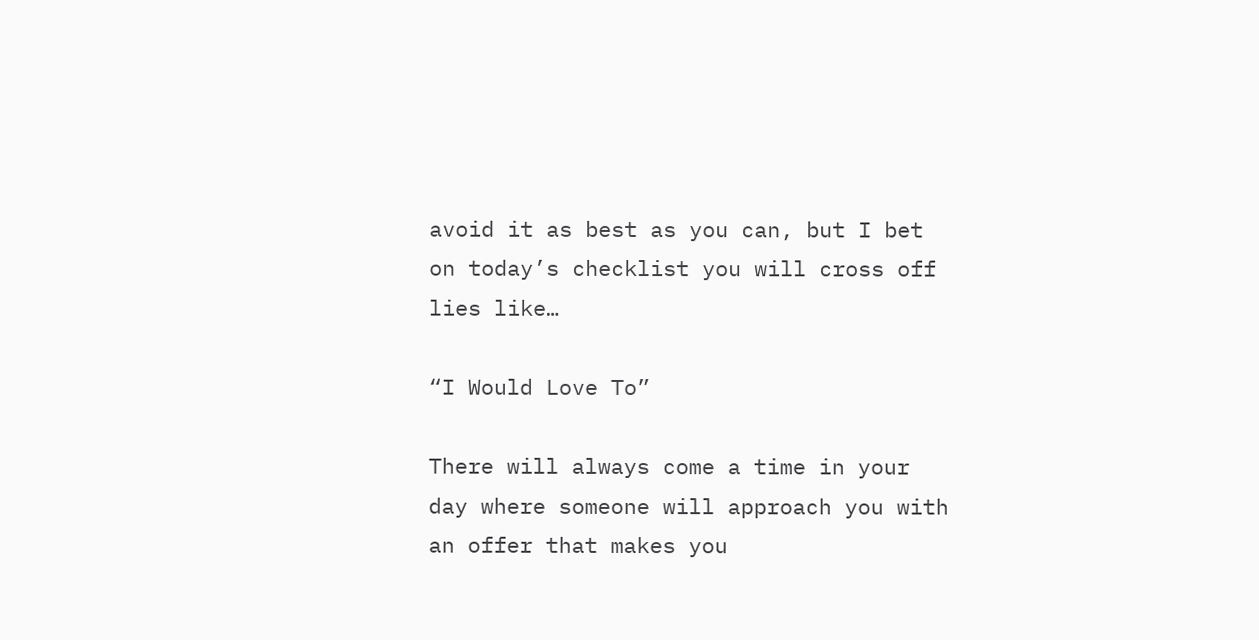avoid it as best as you can, but I bet on today’s checklist you will cross off lies like…

“I Would Love To”

There will always come a time in your day where someone will approach you with an offer that makes you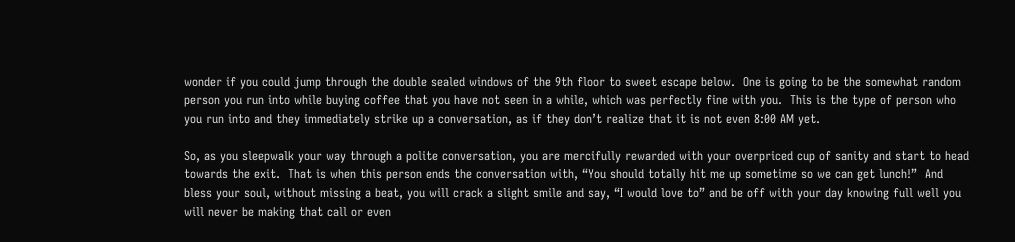wonder if you could jump through the double sealed windows of the 9th floor to sweet escape below.  One is going to be the somewhat random person you run into while buying coffee that you have not seen in a while, which was perfectly fine with you.  This is the type of person who you run into and they immediately strike up a conversation, as if they don’t realize that it is not even 8:00 AM yet.

So, as you sleepwalk your way through a polite conversation, you are mercifully rewarded with your overpriced cup of sanity and start to head towards the exit.  That is when this person ends the conversation with, “You should totally hit me up sometime so we can get lunch!”  And bless your soul, without missing a beat, you will crack a slight smile and say, “I would love to” and be off with your day knowing full well you will never be making that call or even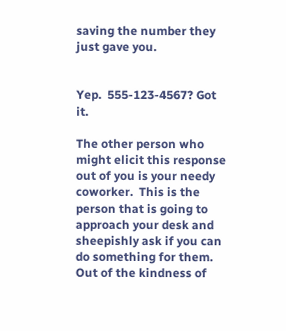saving the number they just gave you.


Yep.  555-123-4567? Got it.

The other person who might elicit this response out of you is your needy coworker.  This is the person that is going to approach your desk and sheepishly ask if you can do something for them.  Out of the kindness of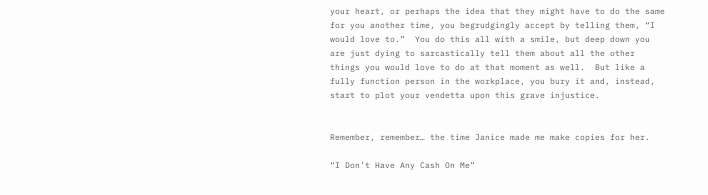your heart, or perhaps the idea that they might have to do the same for you another time, you begrudgingly accept by telling them, “I would love to.”  You do this all with a smile, but deep down you are just dying to sarcastically tell them about all the other things you would love to do at that moment as well.  But like a fully function person in the workplace, you bury it and, instead, start to plot your vendetta upon this grave injustice.


Remember, remember… the time Janice made me make copies for her.

“I Don’t Have Any Cash On Me”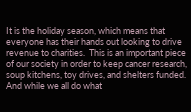It is the holiday season, which means that everyone has their hands out looking to drive revenue to charities.  This is an important piece of our society in order to keep cancer research, soup kitchens, toy drives, and shelters funded.  And while we all do what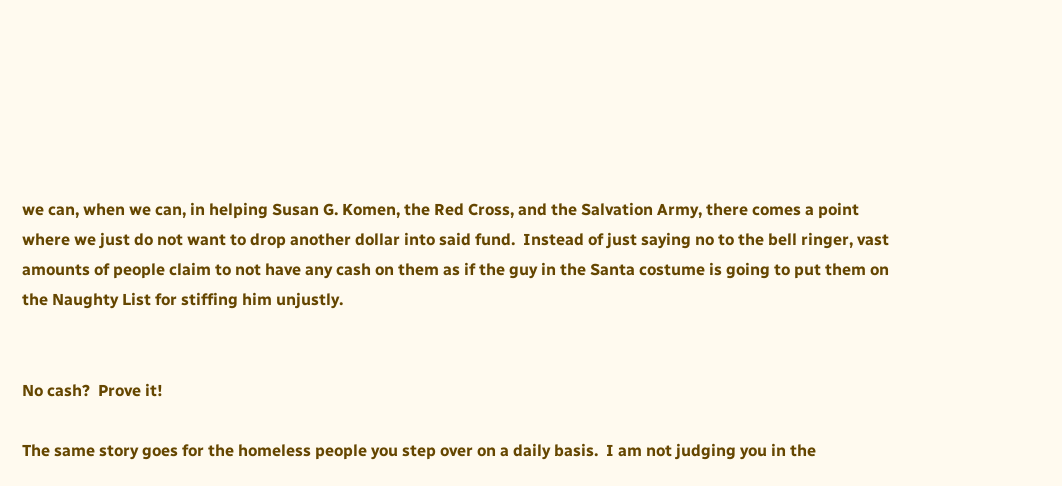we can, when we can, in helping Susan G. Komen, the Red Cross, and the Salvation Army, there comes a point where we just do not want to drop another dollar into said fund.  Instead of just saying no to the bell ringer, vast amounts of people claim to not have any cash on them as if the guy in the Santa costume is going to put them on the Naughty List for stiffing him unjustly.


No cash?  Prove it!

The same story goes for the homeless people you step over on a daily basis.  I am not judging you in the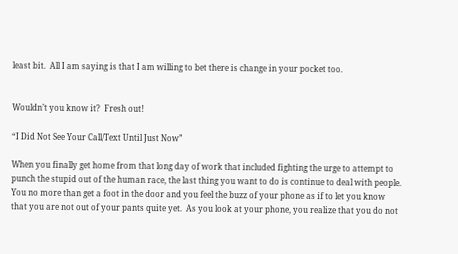least bit.  All I am saying is that I am willing to bet there is change in your pocket too.


Wouldn’t you know it?  Fresh out!

“I Did Not See Your Call/Text Until Just Now”

When you finally get home from that long day of work that included fighting the urge to attempt to punch the stupid out of the human race, the last thing you want to do is continue to deal with people.  You no more than get a foot in the door and you feel the buzz of your phone as if to let you know that you are not out of your pants quite yet.  As you look at your phone, you realize that you do not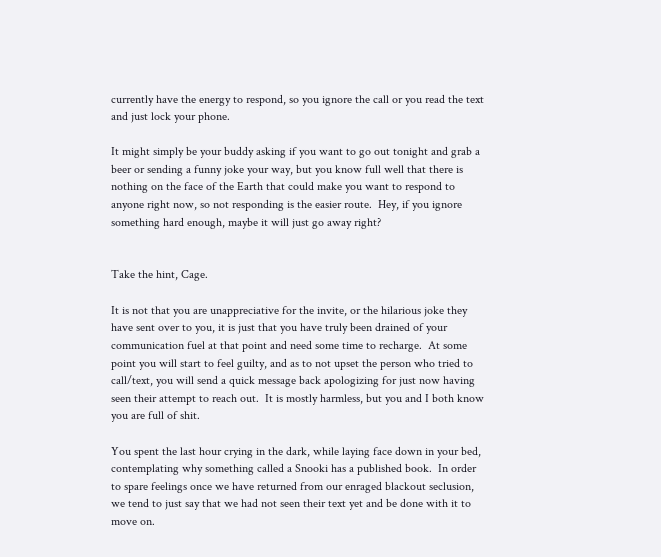currently have the energy to respond, so you ignore the call or you read the text and just lock your phone.

It might simply be your buddy asking if you want to go out tonight and grab a beer or sending a funny joke your way, but you know full well that there is nothing on the face of the Earth that could make you want to respond to anyone right now, so not responding is the easier route.  Hey, if you ignore something hard enough, maybe it will just go away right?


Take the hint, Cage.

It is not that you are unappreciative for the invite, or the hilarious joke they have sent over to you, it is just that you have truly been drained of your communication fuel at that point and need some time to recharge.  At some point you will start to feel guilty, and as to not upset the person who tried to call/text, you will send a quick message back apologizing for just now having seen their attempt to reach out.  It is mostly harmless, but you and I both know you are full of shit.

You spent the last hour crying in the dark, while laying face down in your bed, contemplating why something called a Snooki has a published book.  In order to spare feelings once we have returned from our enraged blackout seclusion, we tend to just say that we had not seen their text yet and be done with it to move on.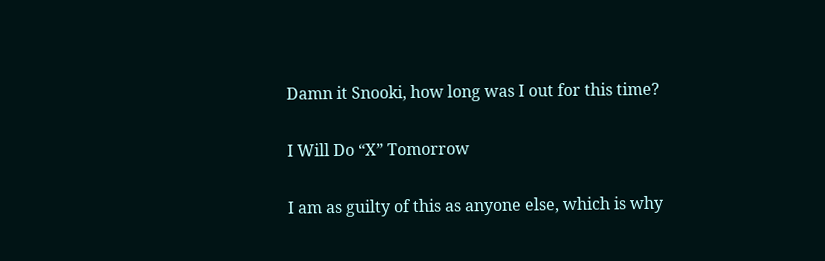Damn it Snooki, how long was I out for this time?

I Will Do “X” Tomorrow

I am as guilty of this as anyone else, which is why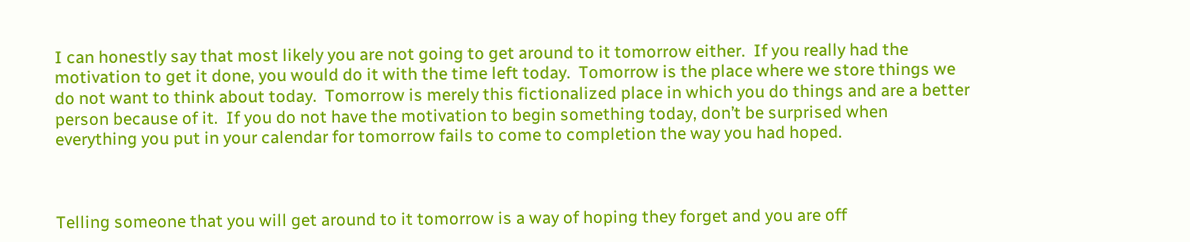I can honestly say that most likely you are not going to get around to it tomorrow either.  If you really had the motivation to get it done, you would do it with the time left today.  Tomorrow is the place where we store things we do not want to think about today.  Tomorrow is merely this fictionalized place in which you do things and are a better person because of it.  If you do not have the motivation to begin something today, don’t be surprised when everything you put in your calendar for tomorrow fails to come to completion the way you had hoped.



Telling someone that you will get around to it tomorrow is a way of hoping they forget and you are off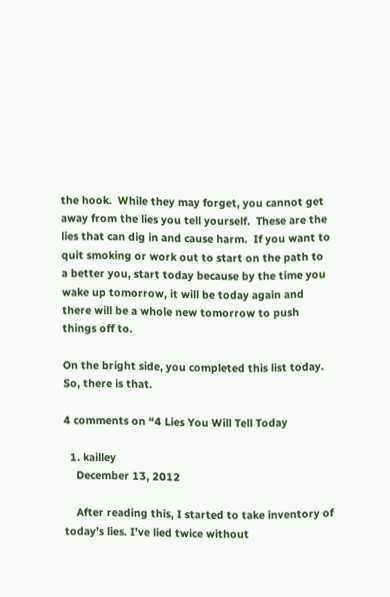the hook.  While they may forget, you cannot get away from the lies you tell yourself.  These are the lies that can dig in and cause harm.  If you want to quit smoking or work out to start on the path to a better you, start today because by the time you wake up tomorrow, it will be today again and there will be a whole new tomorrow to push things off to.

On the bright side, you completed this list today.  So, there is that.

4 comments on “4 Lies You Will Tell Today

  1. kailley
    December 13, 2012

    After reading this, I started to take inventory of today’s lies. I’ve lied twice without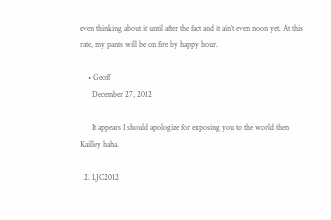even thinking about it until after the fact and it ain’t even noon yet. At this rate, my pants will be on fire by happy hour.

    • Geoff
      December 27, 2012

      It appears I should apologize for exposing you to the world then Kailley haha.

  2. LJC2012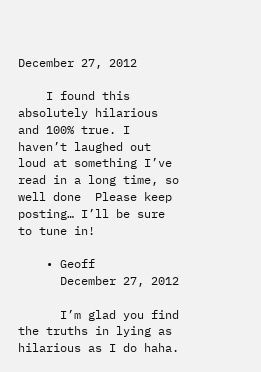December 27, 2012

    I found this absolutely hilarious and 100% true. I haven’t laughed out loud at something I’ve read in a long time, so well done  Please keep posting… I’ll be sure to tune in!

    • Geoff
      December 27, 2012

      I’m glad you find the truths in lying as hilarious as I do haha.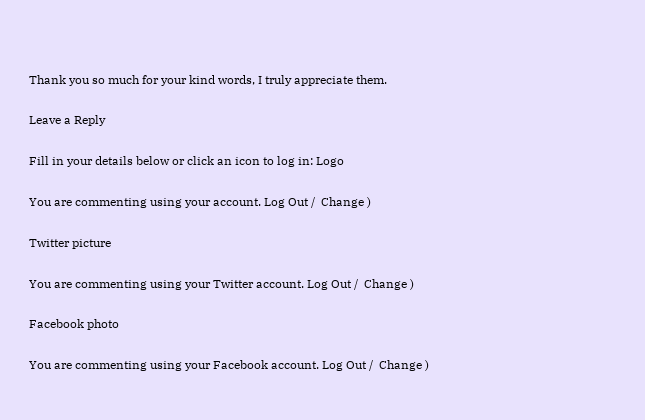Thank you so much for your kind words, I truly appreciate them.

Leave a Reply

Fill in your details below or click an icon to log in: Logo

You are commenting using your account. Log Out /  Change )

Twitter picture

You are commenting using your Twitter account. Log Out /  Change )

Facebook photo

You are commenting using your Facebook account. Log Out /  Change )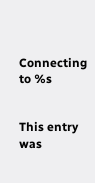Connecting to %s


This entry was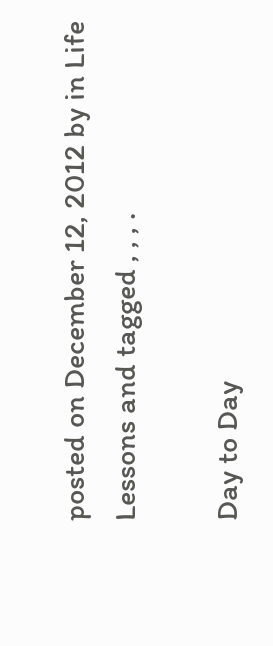posted on December 12, 2012 by in Life Lessons and tagged , , , .

Day to Day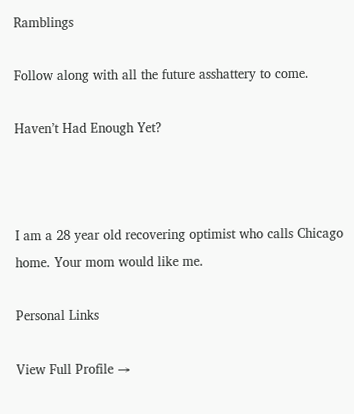Ramblings

Follow along with all the future asshattery to come.

Haven’t Had Enough Yet?



I am a 28 year old recovering optimist who calls Chicago home. Your mom would like me.

Personal Links

View Full Profile →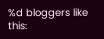%d bloggers like this: